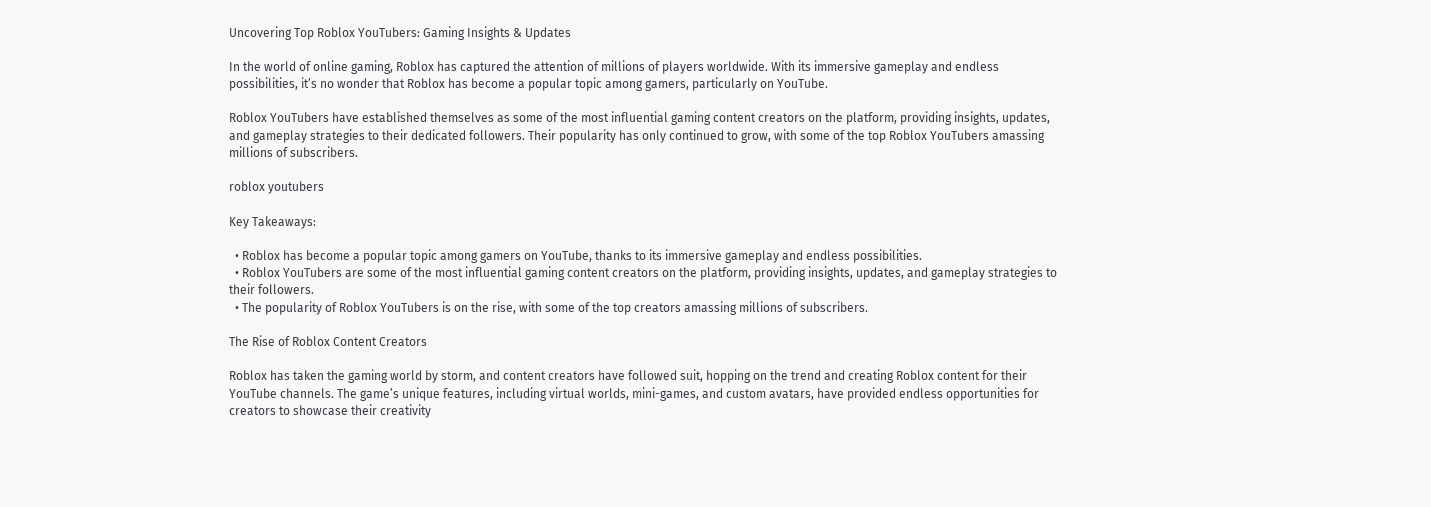Uncovering Top Roblox YouTubers: Gaming Insights & Updates

In the world of online gaming, Roblox has captured the attention of millions of players worldwide. With its immersive gameplay and endless possibilities, it’s no wonder that Roblox has become a popular topic among gamers, particularly on YouTube.

Roblox YouTubers have established themselves as some of the most influential gaming content creators on the platform, providing insights, updates, and gameplay strategies to their dedicated followers. Their popularity has only continued to grow, with some of the top Roblox YouTubers amassing millions of subscribers.

roblox youtubers

Key Takeaways:

  • Roblox has become a popular topic among gamers on YouTube, thanks to its immersive gameplay and endless possibilities.
  • Roblox YouTubers are some of the most influential gaming content creators on the platform, providing insights, updates, and gameplay strategies to their followers.
  • The popularity of Roblox YouTubers is on the rise, with some of the top creators amassing millions of subscribers.

The Rise of Roblox Content Creators

Roblox has taken the gaming world by storm, and content creators have followed suit, hopping on the trend and creating Roblox content for their YouTube channels. The game’s unique features, including virtual worlds, mini-games, and custom avatars, have provided endless opportunities for creators to showcase their creativity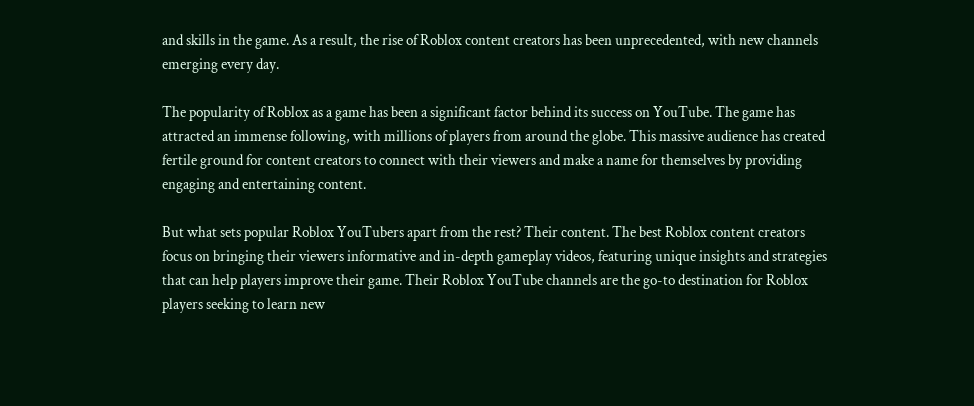and skills in the game. As a result, the rise of Roblox content creators has been unprecedented, with new channels emerging every day.

The popularity of Roblox as a game has been a significant factor behind its success on YouTube. The game has attracted an immense following, with millions of players from around the globe. This massive audience has created fertile ground for content creators to connect with their viewers and make a name for themselves by providing engaging and entertaining content.

But what sets popular Roblox YouTubers apart from the rest? Their content. The best Roblox content creators focus on bringing their viewers informative and in-depth gameplay videos, featuring unique insights and strategies that can help players improve their game. Their Roblox YouTube channels are the go-to destination for Roblox players seeking to learn new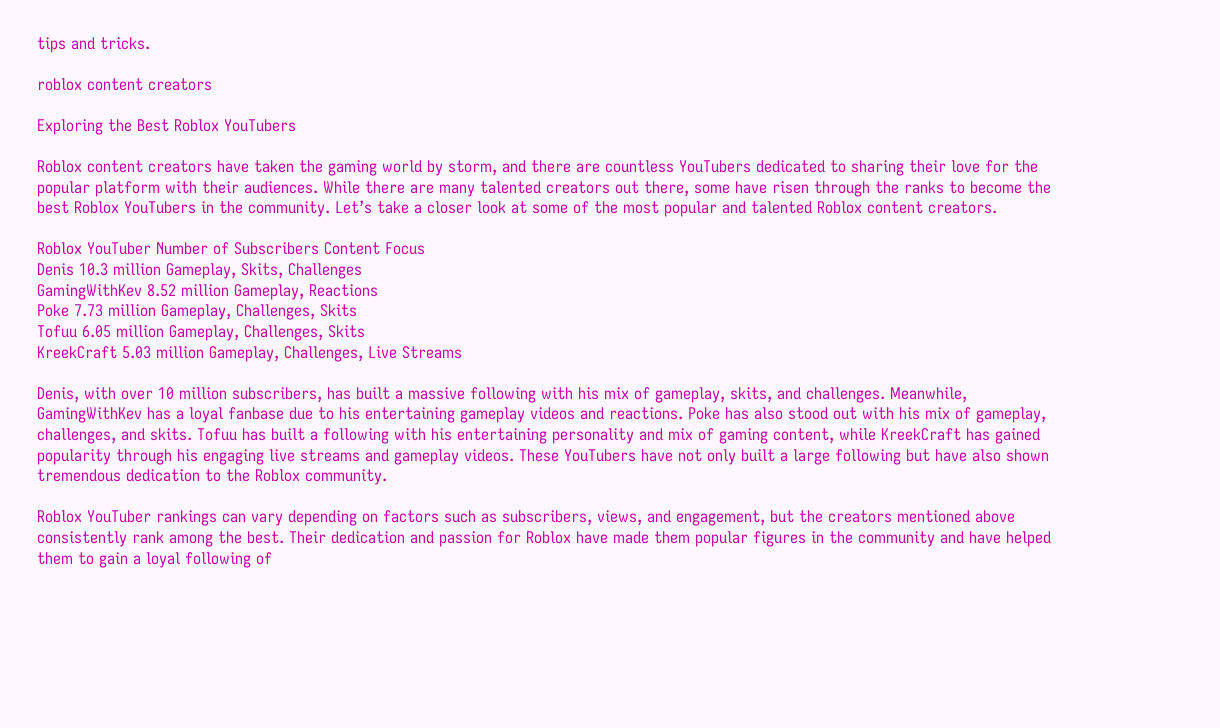tips and tricks.

roblox content creators

Exploring the Best Roblox YouTubers

Roblox content creators have taken the gaming world by storm, and there are countless YouTubers dedicated to sharing their love for the popular platform with their audiences. While there are many talented creators out there, some have risen through the ranks to become the best Roblox YouTubers in the community. Let’s take a closer look at some of the most popular and talented Roblox content creators.

Roblox YouTuber Number of Subscribers Content Focus
Denis 10.3 million Gameplay, Skits, Challenges
GamingWithKev 8.52 million Gameplay, Reactions
Poke 7.73 million Gameplay, Challenges, Skits
Tofuu 6.05 million Gameplay, Challenges, Skits
KreekCraft 5.03 million Gameplay, Challenges, Live Streams

Denis, with over 10 million subscribers, has built a massive following with his mix of gameplay, skits, and challenges. Meanwhile, GamingWithKev has a loyal fanbase due to his entertaining gameplay videos and reactions. Poke has also stood out with his mix of gameplay, challenges, and skits. Tofuu has built a following with his entertaining personality and mix of gaming content, while KreekCraft has gained popularity through his engaging live streams and gameplay videos. These YouTubers have not only built a large following but have also shown tremendous dedication to the Roblox community.

Roblox YouTuber rankings can vary depending on factors such as subscribers, views, and engagement, but the creators mentioned above consistently rank among the best. Their dedication and passion for Roblox have made them popular figures in the community and have helped them to gain a loyal following of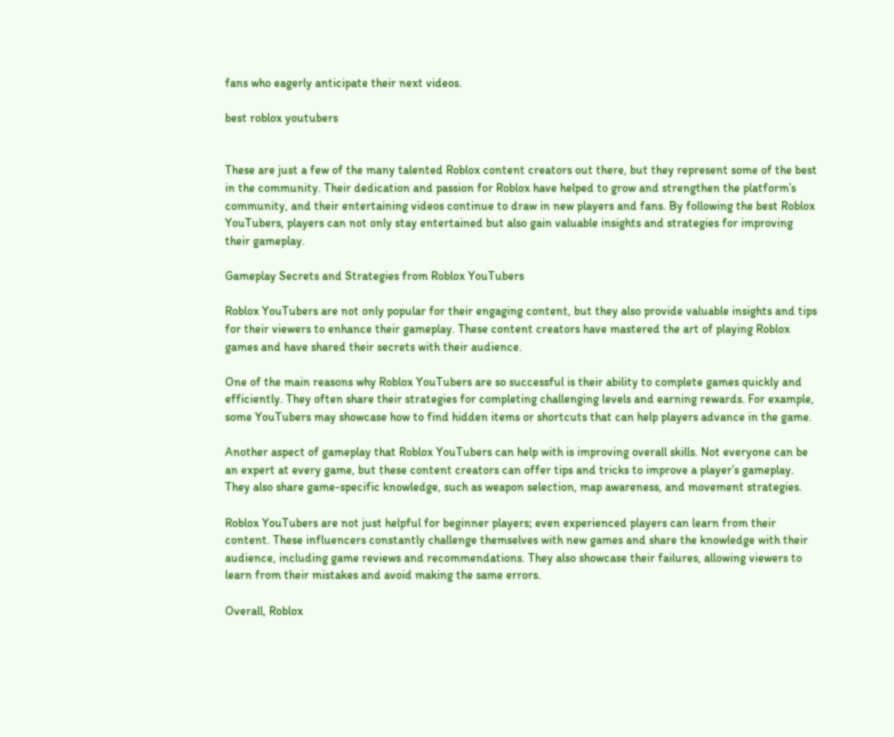fans who eagerly anticipate their next videos.

best roblox youtubers


These are just a few of the many talented Roblox content creators out there, but they represent some of the best in the community. Their dedication and passion for Roblox have helped to grow and strengthen the platform’s community, and their entertaining videos continue to draw in new players and fans. By following the best Roblox YouTubers, players can not only stay entertained but also gain valuable insights and strategies for improving their gameplay.

Gameplay Secrets and Strategies from Roblox YouTubers

Roblox YouTubers are not only popular for their engaging content, but they also provide valuable insights and tips for their viewers to enhance their gameplay. These content creators have mastered the art of playing Roblox games and have shared their secrets with their audience.

One of the main reasons why Roblox YouTubers are so successful is their ability to complete games quickly and efficiently. They often share their strategies for completing challenging levels and earning rewards. For example, some YouTubers may showcase how to find hidden items or shortcuts that can help players advance in the game.

Another aspect of gameplay that Roblox YouTubers can help with is improving overall skills. Not everyone can be an expert at every game, but these content creators can offer tips and tricks to improve a player’s gameplay. They also share game-specific knowledge, such as weapon selection, map awareness, and movement strategies.

Roblox YouTubers are not just helpful for beginner players; even experienced players can learn from their content. These influencers constantly challenge themselves with new games and share the knowledge with their audience, including game reviews and recommendations. They also showcase their failures, allowing viewers to learn from their mistakes and avoid making the same errors.

Overall, Roblox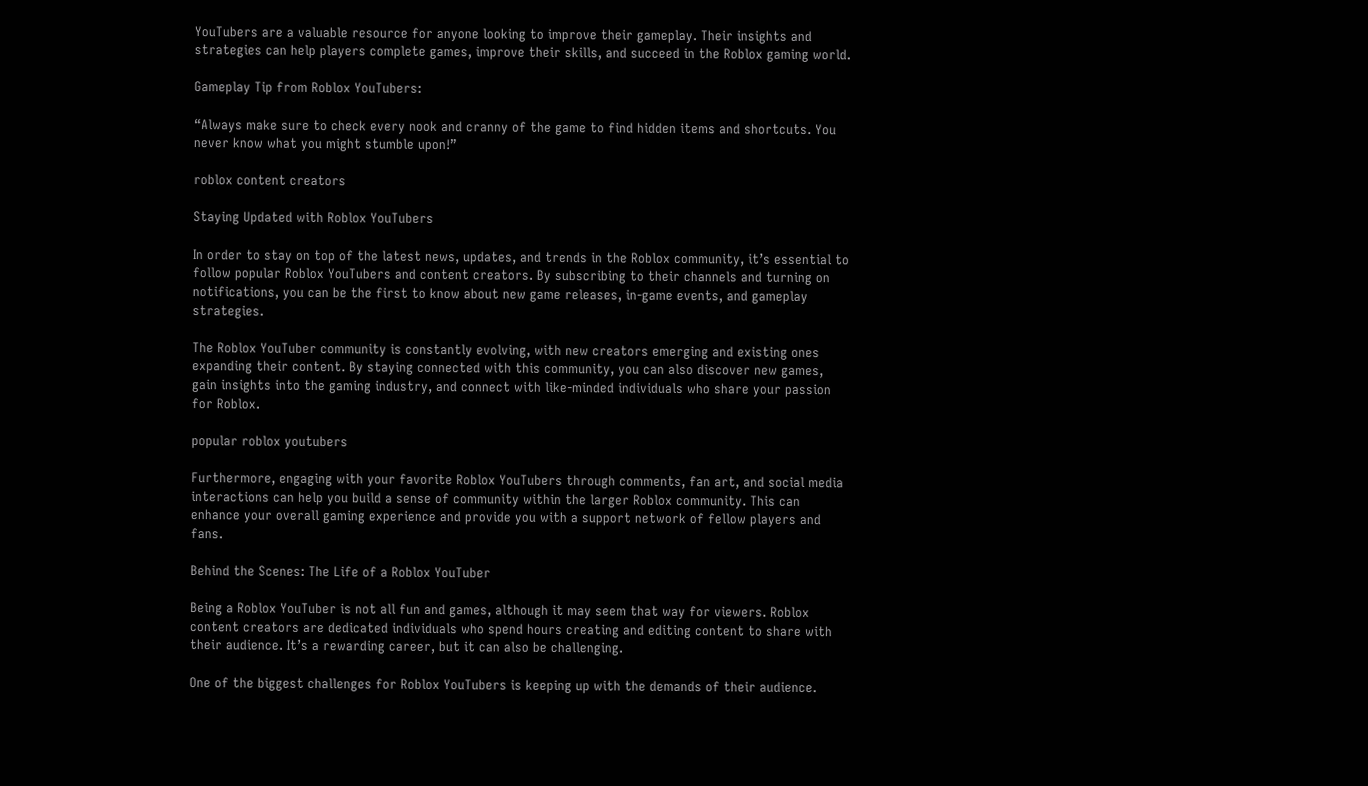YouTubers are a valuable resource for anyone looking to improve their gameplay. Their insights and strategies can help players complete games, improve their skills, and succeed in the Roblox gaming world.

Gameplay Tip from Roblox YouTubers:

“Always make sure to check every nook and cranny of the game to find hidden items and shortcuts. You never know what you might stumble upon!”

roblox content creators

Staying Updated with Roblox YouTubers

In order to stay on top of the latest news, updates, and trends in the Roblox community, it’s essential to follow popular Roblox YouTubers and content creators. By subscribing to their channels and turning on notifications, you can be the first to know about new game releases, in-game events, and gameplay strategies.

The Roblox YouTuber community is constantly evolving, with new creators emerging and existing ones expanding their content. By staying connected with this community, you can also discover new games, gain insights into the gaming industry, and connect with like-minded individuals who share your passion for Roblox.

popular roblox youtubers

Furthermore, engaging with your favorite Roblox YouTubers through comments, fan art, and social media interactions can help you build a sense of community within the larger Roblox community. This can enhance your overall gaming experience and provide you with a support network of fellow players and fans.

Behind the Scenes: The Life of a Roblox YouTuber

Being a Roblox YouTuber is not all fun and games, although it may seem that way for viewers. Roblox content creators are dedicated individuals who spend hours creating and editing content to share with their audience. It’s a rewarding career, but it can also be challenging.

One of the biggest challenges for Roblox YouTubers is keeping up with the demands of their audience.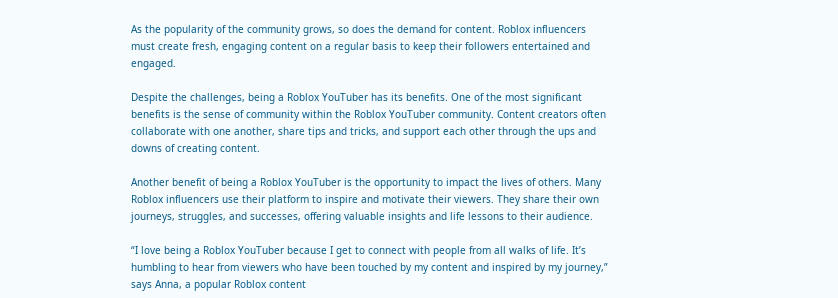As the popularity of the community grows, so does the demand for content. Roblox influencers must create fresh, engaging content on a regular basis to keep their followers entertained and engaged.

Despite the challenges, being a Roblox YouTuber has its benefits. One of the most significant benefits is the sense of community within the Roblox YouTuber community. Content creators often collaborate with one another, share tips and tricks, and support each other through the ups and downs of creating content.

Another benefit of being a Roblox YouTuber is the opportunity to impact the lives of others. Many Roblox influencers use their platform to inspire and motivate their viewers. They share their own journeys, struggles, and successes, offering valuable insights and life lessons to their audience.

“I love being a Roblox YouTuber because I get to connect with people from all walks of life. It’s humbling to hear from viewers who have been touched by my content and inspired by my journey,” says Anna, a popular Roblox content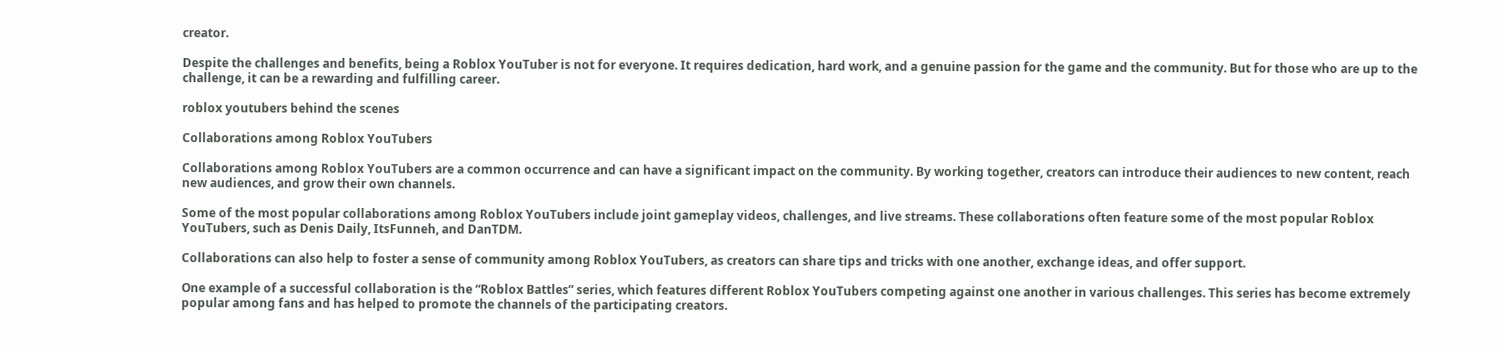creator.

Despite the challenges and benefits, being a Roblox YouTuber is not for everyone. It requires dedication, hard work, and a genuine passion for the game and the community. But for those who are up to the challenge, it can be a rewarding and fulfilling career.

roblox youtubers behind the scenes

Collaborations among Roblox YouTubers

Collaborations among Roblox YouTubers are a common occurrence and can have a significant impact on the community. By working together, creators can introduce their audiences to new content, reach new audiences, and grow their own channels.

Some of the most popular collaborations among Roblox YouTubers include joint gameplay videos, challenges, and live streams. These collaborations often feature some of the most popular Roblox YouTubers, such as Denis Daily, ItsFunneh, and DanTDM.

Collaborations can also help to foster a sense of community among Roblox YouTubers, as creators can share tips and tricks with one another, exchange ideas, and offer support.

One example of a successful collaboration is the “Roblox Battles” series, which features different Roblox YouTubers competing against one another in various challenges. This series has become extremely popular among fans and has helped to promote the channels of the participating creators.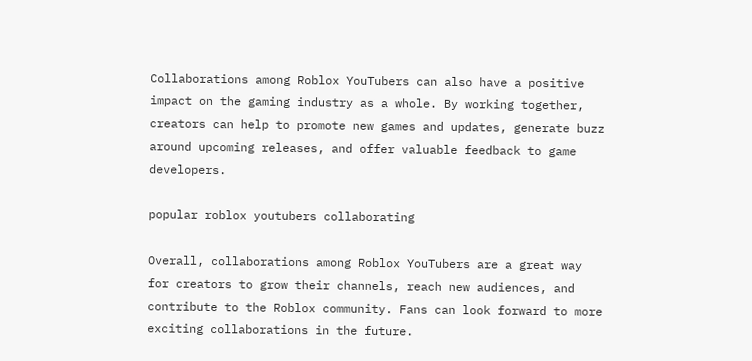Collaborations among Roblox YouTubers can also have a positive impact on the gaming industry as a whole. By working together, creators can help to promote new games and updates, generate buzz around upcoming releases, and offer valuable feedback to game developers.

popular roblox youtubers collaborating

Overall, collaborations among Roblox YouTubers are a great way for creators to grow their channels, reach new audiences, and contribute to the Roblox community. Fans can look forward to more exciting collaborations in the future.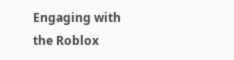Engaging with the Roblox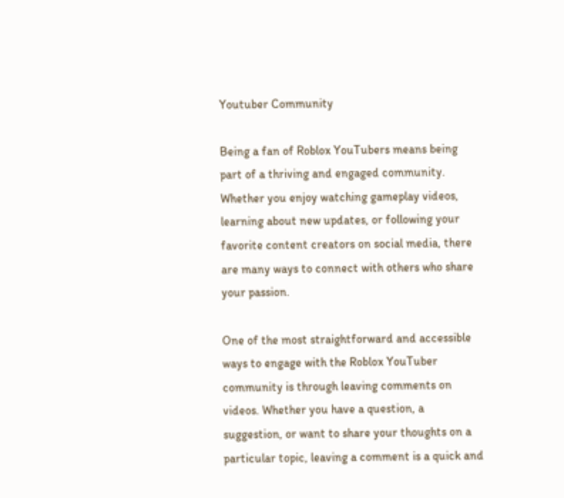Youtuber Community

Being a fan of Roblox YouTubers means being part of a thriving and engaged community. Whether you enjoy watching gameplay videos, learning about new updates, or following your favorite content creators on social media, there are many ways to connect with others who share your passion.

One of the most straightforward and accessible ways to engage with the Roblox YouTuber community is through leaving comments on videos. Whether you have a question, a suggestion, or want to share your thoughts on a particular topic, leaving a comment is a quick and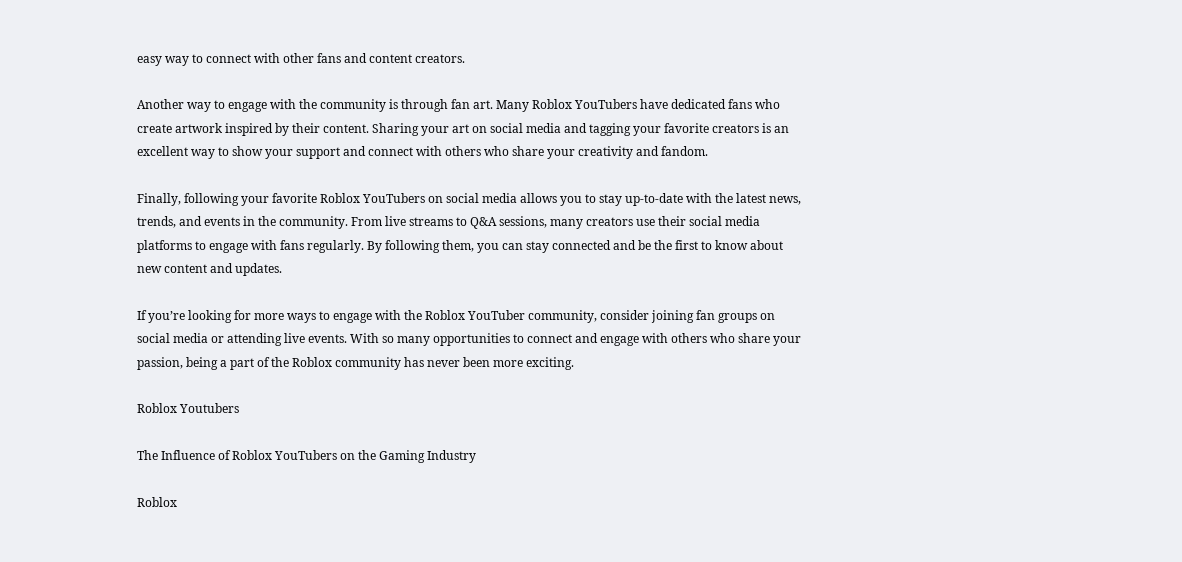easy way to connect with other fans and content creators.

Another way to engage with the community is through fan art. Many Roblox YouTubers have dedicated fans who create artwork inspired by their content. Sharing your art on social media and tagging your favorite creators is an excellent way to show your support and connect with others who share your creativity and fandom.

Finally, following your favorite Roblox YouTubers on social media allows you to stay up-to-date with the latest news, trends, and events in the community. From live streams to Q&A sessions, many creators use their social media platforms to engage with fans regularly. By following them, you can stay connected and be the first to know about new content and updates.

If you’re looking for more ways to engage with the Roblox YouTuber community, consider joining fan groups on social media or attending live events. With so many opportunities to connect and engage with others who share your passion, being a part of the Roblox community has never been more exciting.

Roblox Youtubers

The Influence of Roblox YouTubers on the Gaming Industry

Roblox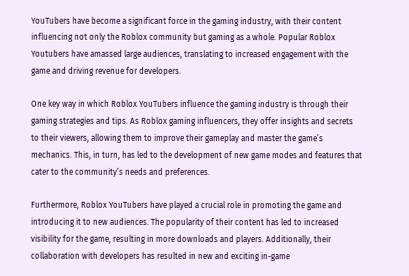YouTubers have become a significant force in the gaming industry, with their content influencing not only the Roblox community but gaming as a whole. Popular Roblox Youtubers have amassed large audiences, translating to increased engagement with the game and driving revenue for developers.

One key way in which Roblox YouTubers influence the gaming industry is through their gaming strategies and tips. As Roblox gaming influencers, they offer insights and secrets to their viewers, allowing them to improve their gameplay and master the game’s mechanics. This, in turn, has led to the development of new game modes and features that cater to the community’s needs and preferences.

Furthermore, Roblox YouTubers have played a crucial role in promoting the game and introducing it to new audiences. The popularity of their content has led to increased visibility for the game, resulting in more downloads and players. Additionally, their collaboration with developers has resulted in new and exciting in-game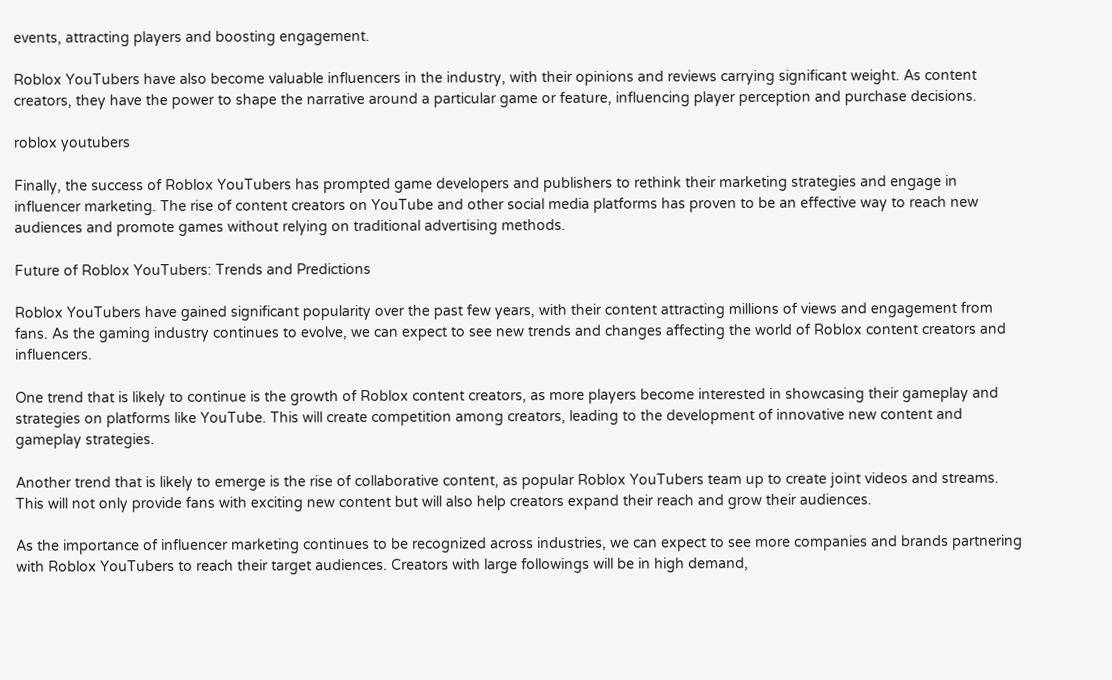events, attracting players and boosting engagement.

Roblox YouTubers have also become valuable influencers in the industry, with their opinions and reviews carrying significant weight. As content creators, they have the power to shape the narrative around a particular game or feature, influencing player perception and purchase decisions.

roblox youtubers

Finally, the success of Roblox YouTubers has prompted game developers and publishers to rethink their marketing strategies and engage in influencer marketing. The rise of content creators on YouTube and other social media platforms has proven to be an effective way to reach new audiences and promote games without relying on traditional advertising methods.

Future of Roblox YouTubers: Trends and Predictions

Roblox YouTubers have gained significant popularity over the past few years, with their content attracting millions of views and engagement from fans. As the gaming industry continues to evolve, we can expect to see new trends and changes affecting the world of Roblox content creators and influencers.

One trend that is likely to continue is the growth of Roblox content creators, as more players become interested in showcasing their gameplay and strategies on platforms like YouTube. This will create competition among creators, leading to the development of innovative new content and gameplay strategies.

Another trend that is likely to emerge is the rise of collaborative content, as popular Roblox YouTubers team up to create joint videos and streams. This will not only provide fans with exciting new content but will also help creators expand their reach and grow their audiences.

As the importance of influencer marketing continues to be recognized across industries, we can expect to see more companies and brands partnering with Roblox YouTubers to reach their target audiences. Creators with large followings will be in high demand,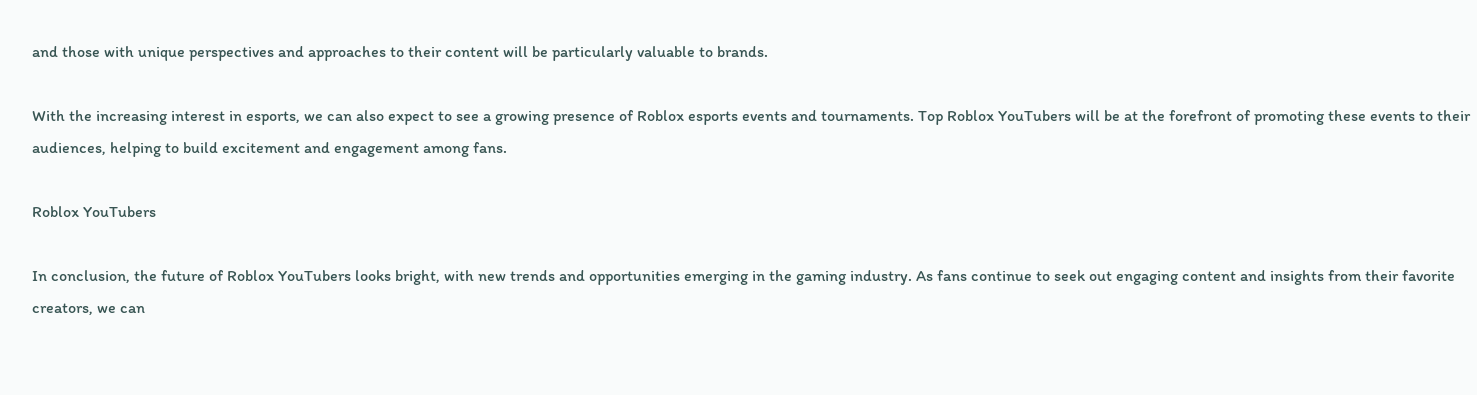and those with unique perspectives and approaches to their content will be particularly valuable to brands.

With the increasing interest in esports, we can also expect to see a growing presence of Roblox esports events and tournaments. Top Roblox YouTubers will be at the forefront of promoting these events to their audiences, helping to build excitement and engagement among fans.

Roblox YouTubers

In conclusion, the future of Roblox YouTubers looks bright, with new trends and opportunities emerging in the gaming industry. As fans continue to seek out engaging content and insights from their favorite creators, we can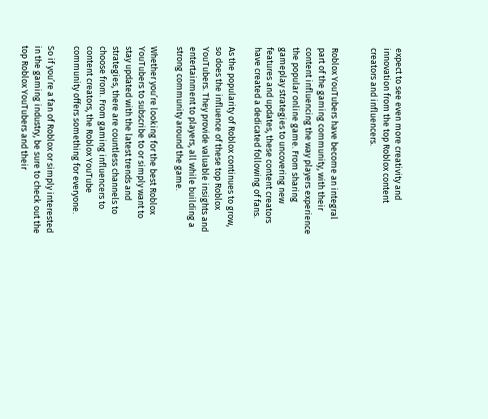expect to see even more creativity and innovation from the top Roblox content creators and influencers.


Roblox YouTubers have become an integral part of the gaming community, with their content influencing the way players experience the popular online game. From sharing gameplay strategies to uncovering new features and updates, these content creators have created a dedicated following of fans.

As the popularity of Roblox continues to grow, so does the influence of these top Roblox YouTubers. They provide valuable insights and entertainment to players, all while building a strong community around the game.

Whether you’re looking for the best Roblox YouTubers to subscribe to or simply want to stay updated with the latest trends and strategies, there are countless channels to choose from. From gaming influencers to content creators, the Roblox YouTube community offers something for everyone.

So if you’re a fan of Roblox or simply interested in the gaming industry, be sure to check out the top Roblox YouTubers and their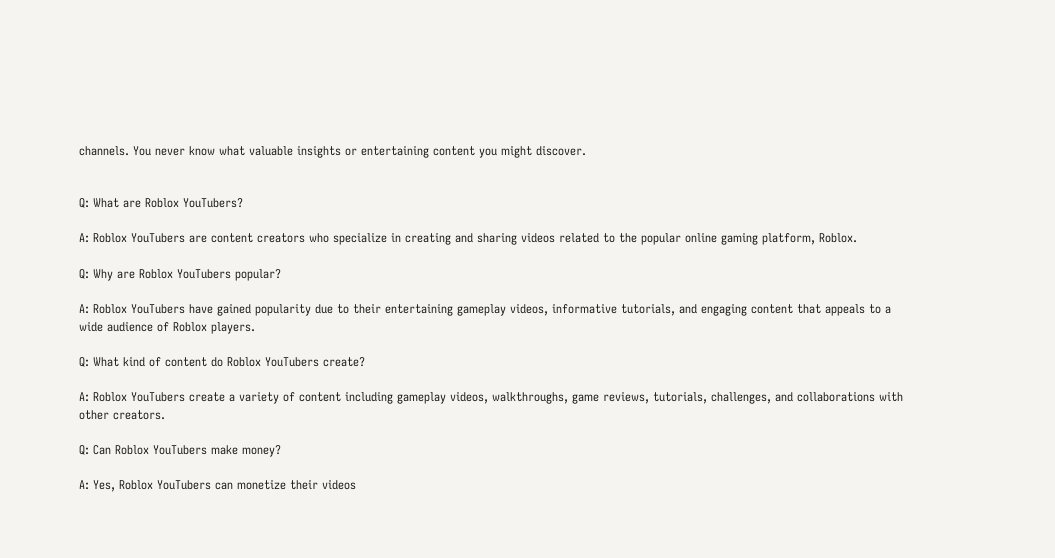channels. You never know what valuable insights or entertaining content you might discover.


Q: What are Roblox YouTubers?

A: Roblox YouTubers are content creators who specialize in creating and sharing videos related to the popular online gaming platform, Roblox.

Q: Why are Roblox YouTubers popular?

A: Roblox YouTubers have gained popularity due to their entertaining gameplay videos, informative tutorials, and engaging content that appeals to a wide audience of Roblox players.

Q: What kind of content do Roblox YouTubers create?

A: Roblox YouTubers create a variety of content including gameplay videos, walkthroughs, game reviews, tutorials, challenges, and collaborations with other creators.

Q: Can Roblox YouTubers make money?

A: Yes, Roblox YouTubers can monetize their videos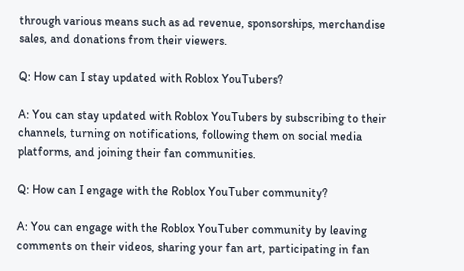through various means such as ad revenue, sponsorships, merchandise sales, and donations from their viewers.

Q: How can I stay updated with Roblox YouTubers?

A: You can stay updated with Roblox YouTubers by subscribing to their channels, turning on notifications, following them on social media platforms, and joining their fan communities.

Q: How can I engage with the Roblox YouTuber community?

A: You can engage with the Roblox YouTuber community by leaving comments on their videos, sharing your fan art, participating in fan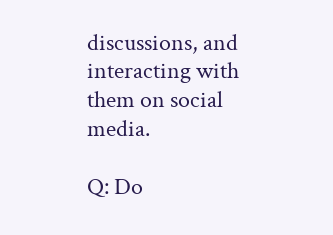discussions, and interacting with them on social media.

Q: Do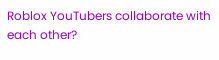Roblox YouTubers collaborate with each other?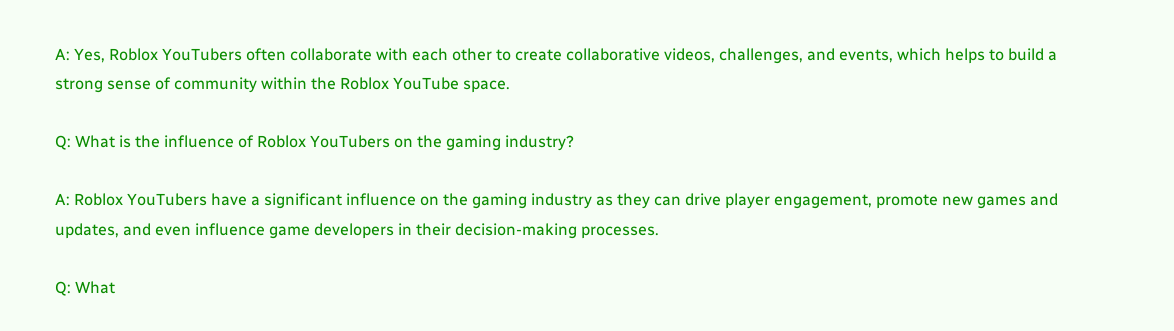A: Yes, Roblox YouTubers often collaborate with each other to create collaborative videos, challenges, and events, which helps to build a strong sense of community within the Roblox YouTube space.

Q: What is the influence of Roblox YouTubers on the gaming industry?

A: Roblox YouTubers have a significant influence on the gaming industry as they can drive player engagement, promote new games and updates, and even influence game developers in their decision-making processes.

Q: What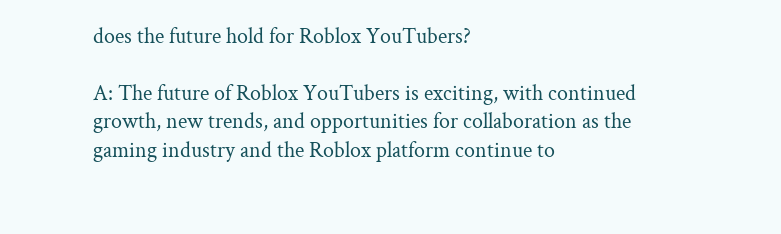does the future hold for Roblox YouTubers?

A: The future of Roblox YouTubers is exciting, with continued growth, new trends, and opportunities for collaboration as the gaming industry and the Roblox platform continue to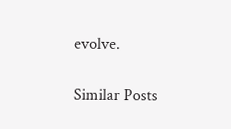evolve.

Similar Posts